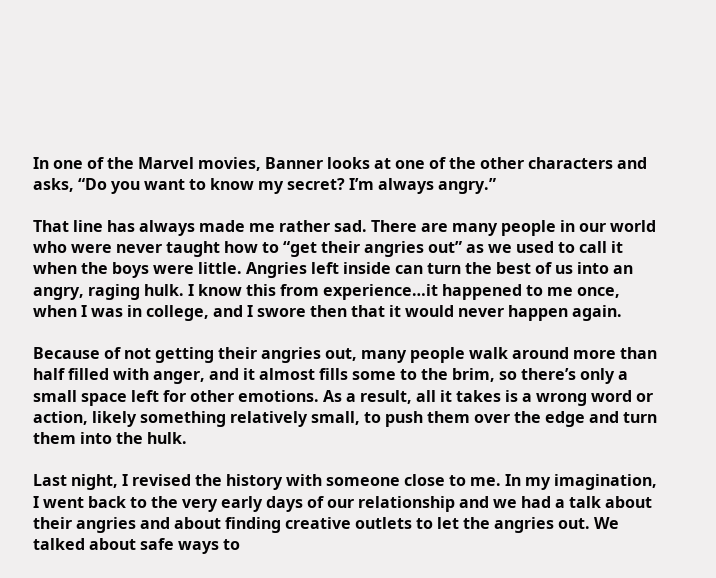In one of the Marvel movies, Banner looks at one of the other characters and asks, “Do you want to know my secret? I’m always angry.”

That line has always made me rather sad. There are many people in our world who were never taught how to “get their angries out” as we used to call it when the boys were little. Angries left inside can turn the best of us into an angry, raging hulk. I know this from experience…it happened to me once, when I was in college, and I swore then that it would never happen again.

Because of not getting their angries out, many people walk around more than half filled with anger, and it almost fills some to the brim, so there’s only a small space left for other emotions. As a result, all it takes is a wrong word or action, likely something relatively small, to push them over the edge and turn them into the hulk.

Last night, I revised the history with someone close to me. In my imagination, I went back to the very early days of our relationship and we had a talk about their angries and about finding creative outlets to let the angries out. We talked about safe ways to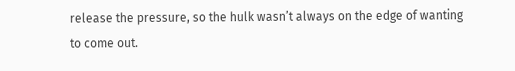release the pressure, so the hulk wasn’t always on the edge of wanting to come out.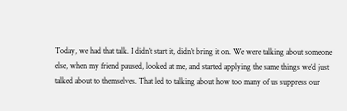Today, we had that talk. I didn’t start it, didn’t bring it on. We were talking about someone else, when my friend paused, looked at me, and started applying the same things we’d just talked about to themselves. That led to talking about how too many of us suppress our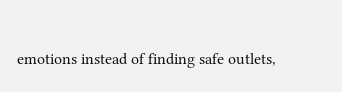emotions instead of finding safe outlets,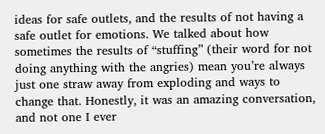ideas for safe outlets, and the results of not having a safe outlet for emotions. We talked about how sometimes the results of “stuffing” (their word for not doing anything with the angries) mean you’re always just one straw away from exploding and ways to change that. Honestly, it was an amazing conversation, and not one I ever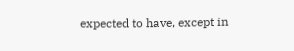expected to have, except in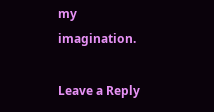my imagination.

Leave a Reply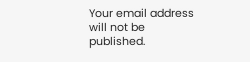Your email address will not be published.